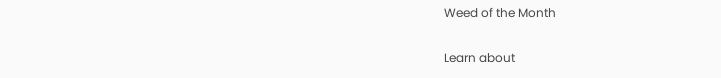Weed of the Month

Learn about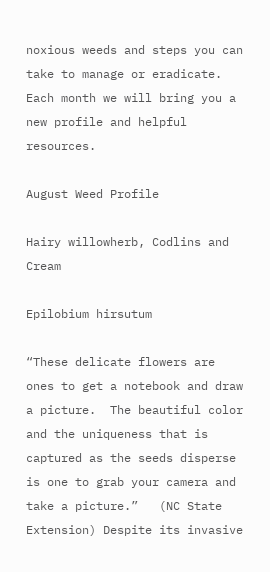noxious weeds and steps you can take to manage or eradicate.  Each month we will bring you a new profile and helpful resources.

August Weed Profile

Hairy willowherb, Codlins and Cream

Epilobium hirsutum

“These delicate flowers are ones to get a notebook and draw a picture.  The beautiful color and the uniqueness that is captured as the seeds disperse is one to grab your camera and take a picture.”   (NC State Extension) Despite its invasive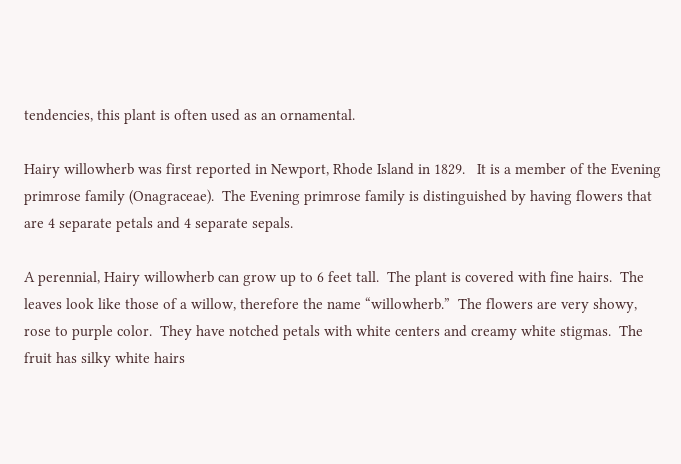tendencies, this plant is often used as an ornamental.

Hairy willowherb was first reported in Newport, Rhode Island in 1829.   It is a member of the Evening primrose family (Onagraceae).  The Evening primrose family is distinguished by having flowers that are 4 separate petals and 4 separate sepals.

A perennial, Hairy willowherb can grow up to 6 feet tall.  The plant is covered with fine hairs.  The leaves look like those of a willow, therefore the name “willowherb.”  The flowers are very showy, rose to purple color.  They have notched petals with white centers and creamy white stigmas.  The fruit has silky white hairs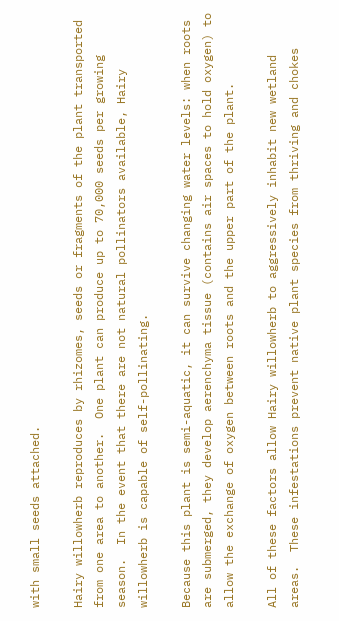with small seeds attached.

Hairy willowherb reproduces by rhizomes, seeds or fragments of the plant transported from one area to another.  One plant can produce up to 70,000 seeds per growing season.  In the event that there are not natural pollinators available, Hairy willowherb is capable of self-pollinating.

Because this plant is semi-aquatic, it can survive changing water levels: when roots are submerged, they develop aerenchyma tissue (contains air spaces to hold oxygen) to allow the exchange of oxygen between roots and the upper part of the plant.

All of these factors allow Hairy willowherb to aggressively inhabit new wetland areas.  These infestations prevent native plant species from thriving and chokes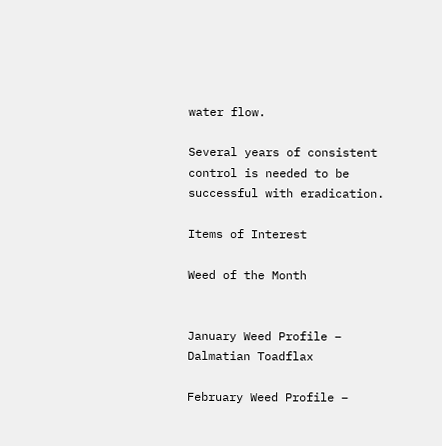water flow.

Several years of consistent control is needed to be successful with eradication.

Items of Interest

Weed of the Month


January Weed Profile – Dalmatian Toadflax

February Weed Profile –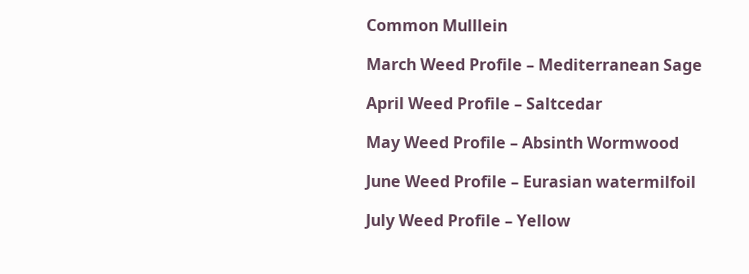Common Mulllein

March Weed Profile – Mediterranean Sage

April Weed Profile – Saltcedar

May Weed Profile – Absinth Wormwood

June Weed Profile – Eurasian watermilfoil

July Weed Profile – Yellow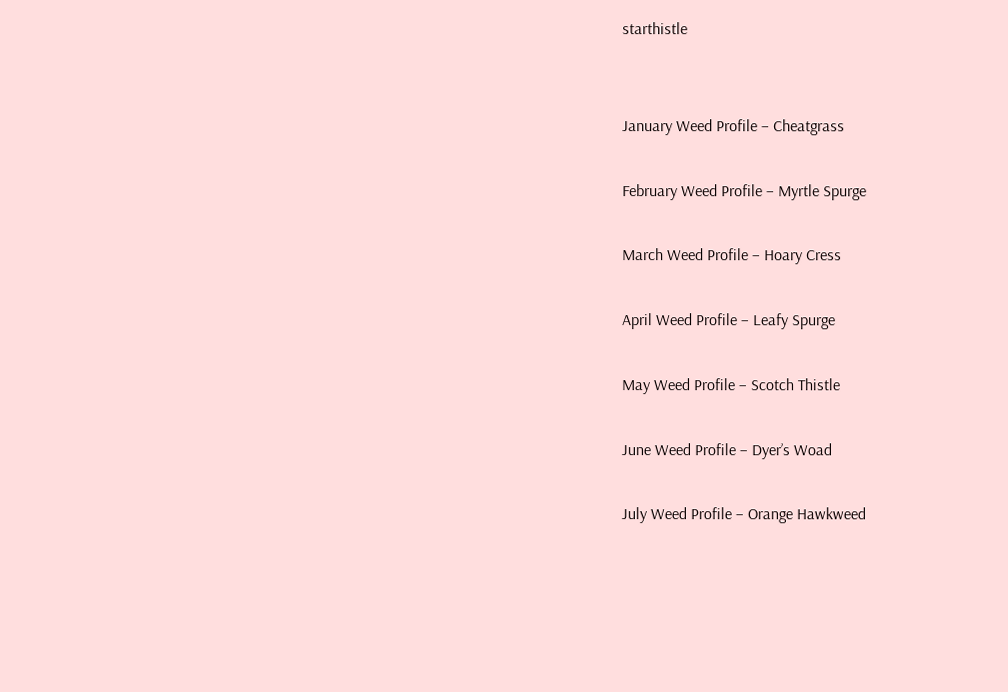starthistle


January Weed Profile – Cheatgrass

February Weed Profile – Myrtle Spurge

March Weed Profile – Hoary Cress

April Weed Profile – Leafy Spurge

May Weed Profile – Scotch Thistle

June Weed Profile – Dyer’s Woad

July Weed Profile – Orange Hawkweed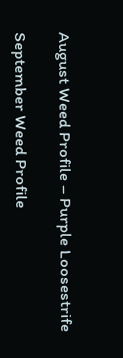August Weed Profile – Purple Loosestrife

September Weed Profile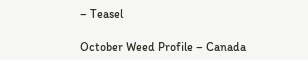– Teasel

October Weed Profile – Canada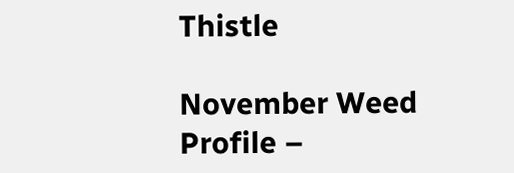Thistle

November Weed Profile –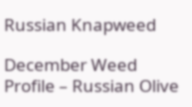Russian Knapweed

December Weed Profile – Russian Olive